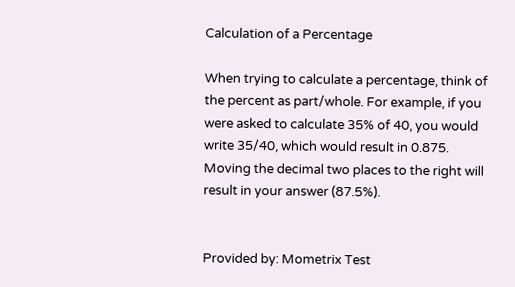Calculation of a Percentage

When trying to calculate a percentage, think of the percent as part/whole. For example, if you were asked to calculate 35% of 40, you would write 35/40, which would result in 0.875. Moving the decimal two places to the right will result in your answer (87.5%).


Provided by: Mometrix Test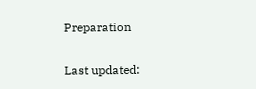Preparation

Last updated: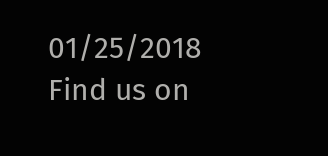01/25/2018
Find us on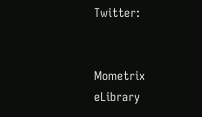Twitter:


Mometrix eLibrary